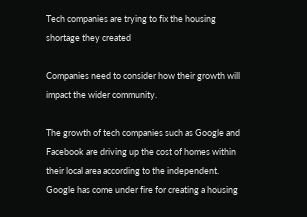Tech companies are trying to fix the housing shortage they created

Companies need to consider how their growth will impact the wider community.

The growth of tech companies such as Google and Facebook are driving up the cost of homes within their local area according to the independent. Google has come under fire for creating a housing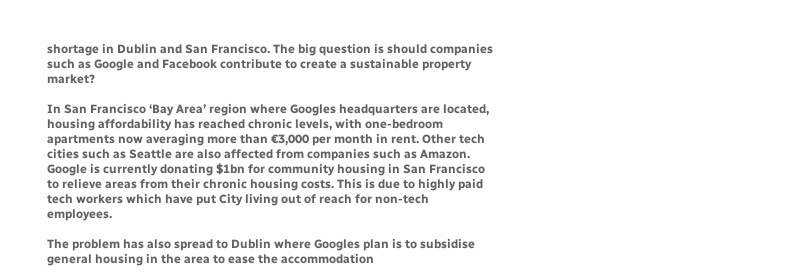shortage in Dublin and San Francisco. The big question is should companies such as Google and Facebook contribute to create a sustainable property market?

In San Francisco ‘Bay Area’ region where Googles headquarters are located, housing affordability has reached chronic levels, with one-bedroom apartments now averaging more than €3,000 per month in rent. Other tech cities such as Seattle are also affected from companies such as Amazon. Google is currently donating $1bn for community housing in San Francisco to relieve areas from their chronic housing costs. This is due to highly paid tech workers which have put City living out of reach for non-tech employees.

The problem has also spread to Dublin where Googles plan is to subsidise general housing in the area to ease the accommodation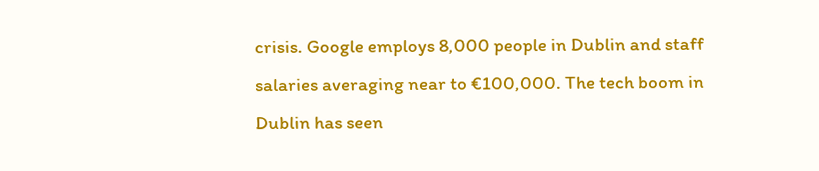crisis. Google employs 8,000 people in Dublin and staff salaries averaging near to €100,000. The tech boom in Dublin has seen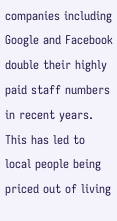companies including Google and Facebook double their highly paid staff numbers in recent years. This has led to local people being priced out of living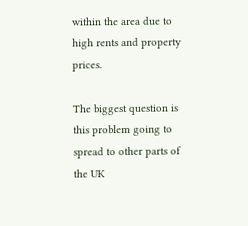within the area due to high rents and property prices.

The biggest question is this problem going to spread to other parts of the UK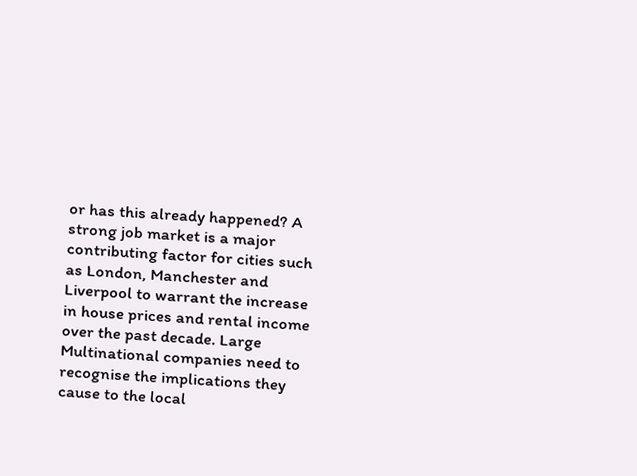or has this already happened? A strong job market is a major contributing factor for cities such as London, Manchester and Liverpool to warrant the increase in house prices and rental income over the past decade. Large Multinational companies need to recognise the implications they cause to the local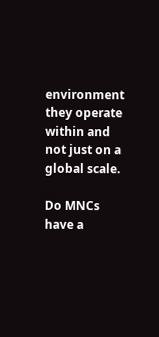environment they operate within and not just on a global scale.

Do MNCs have a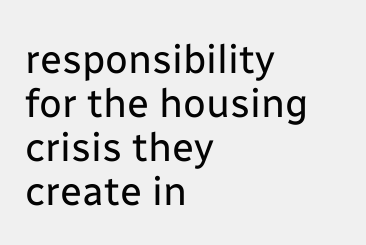responsibility for the housing crisis they create in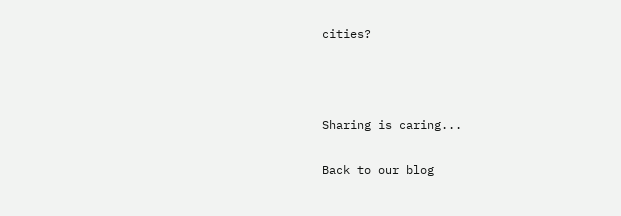cities?



Sharing is caring...

Back to our blog